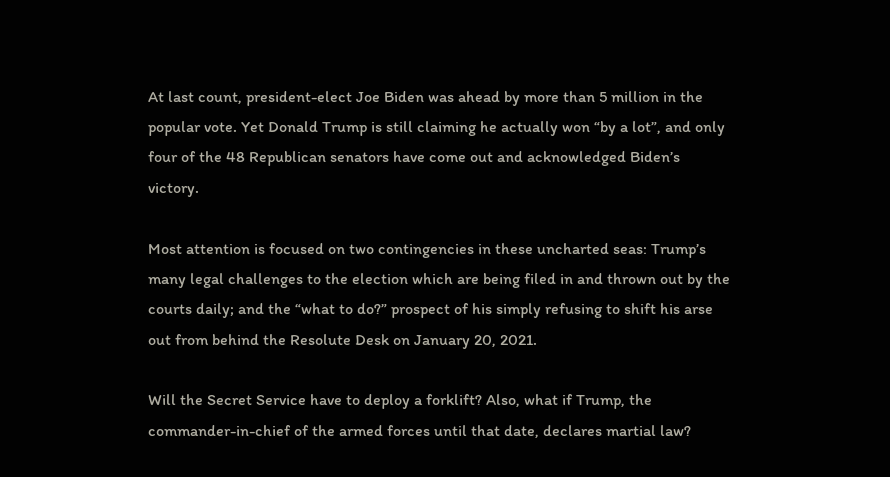At last count, president-elect Joe Biden was ahead by more than 5 million in the popular vote. Yet Donald Trump is still claiming he actually won “by a lot”, and only four of the 48 Republican senators have come out and acknowledged Biden’s victory.

Most attention is focused on two contingencies in these uncharted seas: Trump’s many legal challenges to the election which are being filed in and thrown out by the courts daily; and the “what to do?” prospect of his simply refusing to shift his arse out from behind the Resolute Desk on January 20, 2021.

Will the Secret Service have to deploy a forklift? Also, what if Trump, the commander-in-chief of the armed forces until that date, declares martial law?